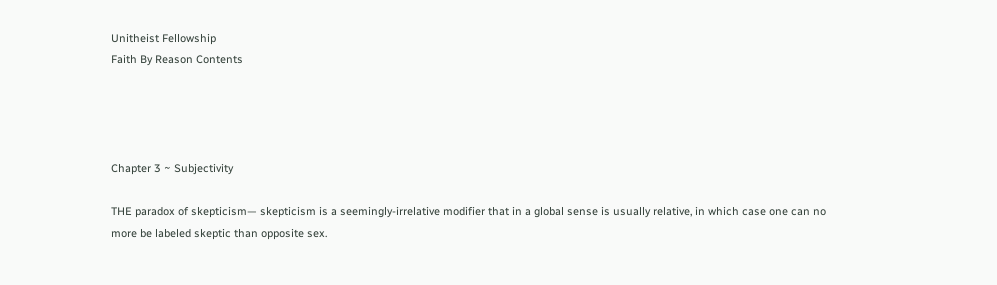Unitheist Fellowship
Faith By Reason Contents




Chapter 3 ~ Subjectivity

THE paradox of skepticism— skepticism is a seemingly-irrelative modifier that in a global sense is usually relative, in which case one can no more be labeled skeptic than opposite sex.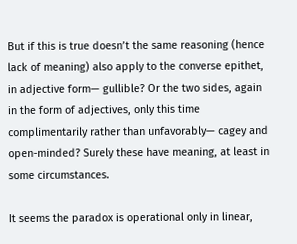But if this is true doesn’t the same reasoning (hence lack of meaning) also apply to the converse epithet, in adjective form— gullible? Or the two sides, again in the form of adjectives, only this time complimentarily rather than unfavorably— cagey and open-minded? Surely these have meaning, at least in some circumstances.

It seems the paradox is operational only in linear,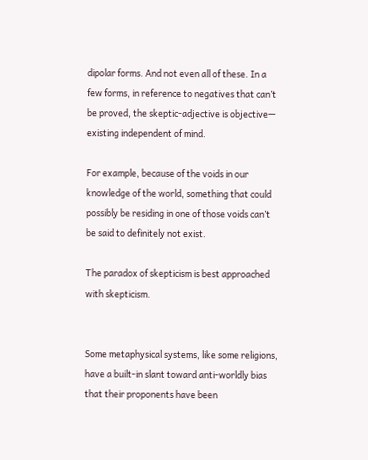dipolar forms. And not even all of these. In a few forms, in reference to negatives that can’t be proved, the skeptic-adjective is objective— existing independent of mind.

For example, because of the voids in our knowledge of the world, something that could possibly be residing in one of those voids can’t be said to definitely not exist.

The paradox of skepticism is best approached with skepticism.


Some metaphysical systems, like some religions, have a built-in slant toward anti-worldly bias that their proponents have been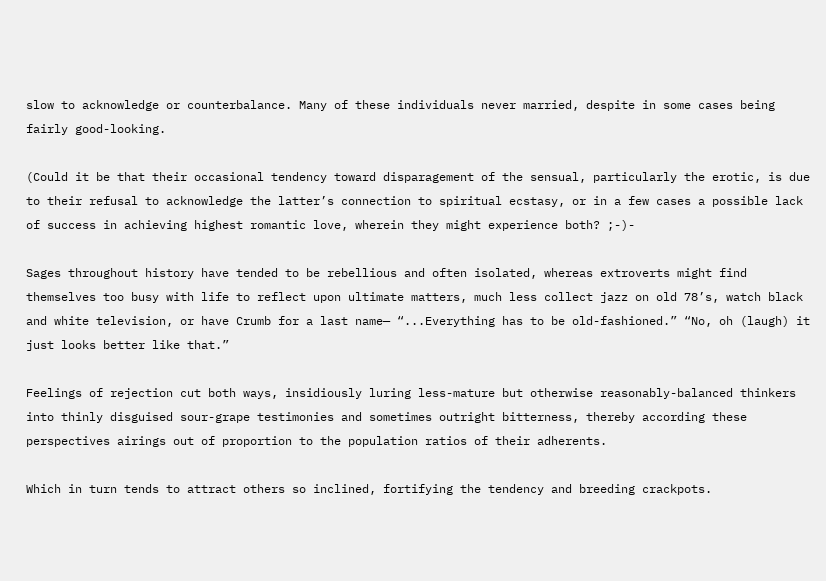slow to acknowledge or counterbalance. Many of these individuals never married, despite in some cases being fairly good-looking.

(Could it be that their occasional tendency toward disparagement of the sensual, particularly the erotic, is due to their refusal to acknowledge the latter’s connection to spiritual ecstasy, or in a few cases a possible lack of success in achieving highest romantic love, wherein they might experience both? ;-)-

Sages throughout history have tended to be rebellious and often isolated, whereas extroverts might find themselves too busy with life to reflect upon ultimate matters, much less collect jazz on old 78’s, watch black and white television, or have Crumb for a last name— “...Everything has to be old-fashioned.” “No, oh (laugh) it just looks better like that.”

Feelings of rejection cut both ways, insidiously luring less-mature but otherwise reasonably-balanced thinkers into thinly disguised sour-grape testimonies and sometimes outright bitterness, thereby according these perspectives airings out of proportion to the population ratios of their adherents.

Which in turn tends to attract others so inclined, fortifying the tendency and breeding crackpots.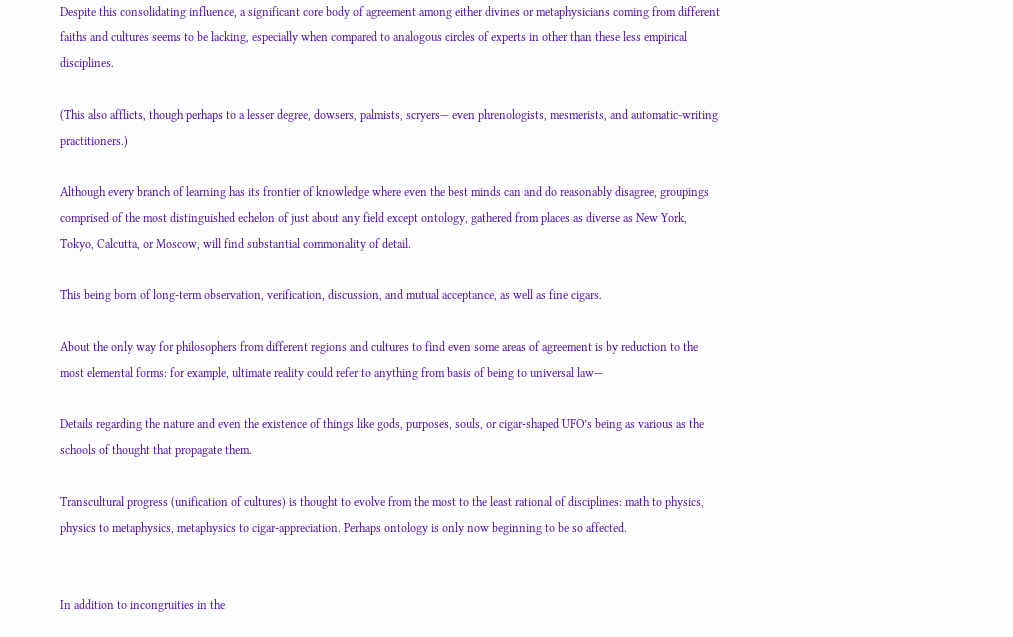Despite this consolidating influence, a significant core body of agreement among either divines or metaphysicians coming from different faiths and cultures seems to be lacking, especially when compared to analogous circles of experts in other than these less empirical disciplines.

(This also afflicts, though perhaps to a lesser degree, dowsers, palmists, scryers— even phrenologists, mesmerists, and automatic-writing practitioners.)

Although every branch of learning has its frontier of knowledge where even the best minds can and do reasonably disagree, groupings comprised of the most distinguished echelon of just about any field except ontology, gathered from places as diverse as New York, Tokyo, Calcutta, or Moscow, will find substantial commonality of detail.

This being born of long-term observation, verification, discussion, and mutual acceptance, as well as fine cigars.

About the only way for philosophers from different regions and cultures to find even some areas of agreement is by reduction to the most elemental forms: for example, ultimate reality could refer to anything from basis of being to universal law—

Details regarding the nature and even the existence of things like gods, purposes, souls, or cigar-shaped UFO’s being as various as the schools of thought that propagate them.

Transcultural progress (unification of cultures) is thought to evolve from the most to the least rational of disciplines: math to physics, physics to metaphysics, metaphysics to cigar-appreciation. Perhaps ontology is only now beginning to be so affected.


In addition to incongruities in the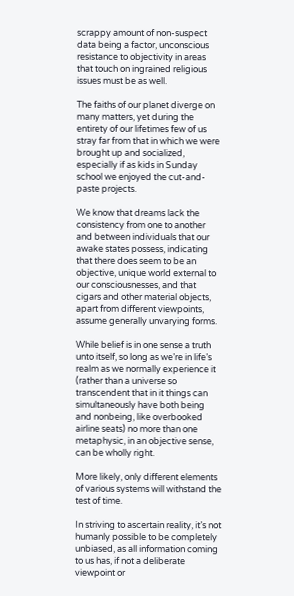scrappy amount of non-suspect data being a factor, unconscious resistance to objectivity in areas that touch on ingrained religious issues must be as well.

The faiths of our planet diverge on many matters, yet during the entirety of our lifetimes few of us stray far from that in which we were brought up and socialized, especially if as kids in Sunday school we enjoyed the cut-and-paste projects.

We know that dreams lack the consistency from one to another and between individuals that our awake states possess, indicating that there does seem to be an objective, unique world external to our consciousnesses, and that cigars and other material objects, apart from different viewpoints, assume generally unvarying forms.

While belief is in one sense a truth unto itself, so long as we’re in life’s realm as we normally experience it (rather than a universe so transcendent that in it things can simultaneously have both being and nonbeing, like overbooked airline seats) no more than one metaphysic, in an objective sense, can be wholly right.

More likely, only different elements of various systems will withstand the test of time.

In striving to ascertain reality, it’s not humanly possible to be completely unbiased, as all information coming to us has, if not a deliberate viewpoint or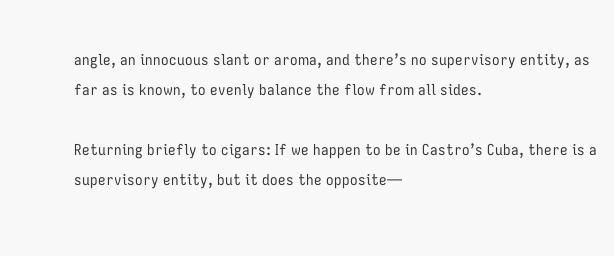angle, an innocuous slant or aroma, and there’s no supervisory entity, as far as is known, to evenly balance the flow from all sides.

Returning briefly to cigars: If we happen to be in Castro’s Cuba, there is a supervisory entity, but it does the opposite—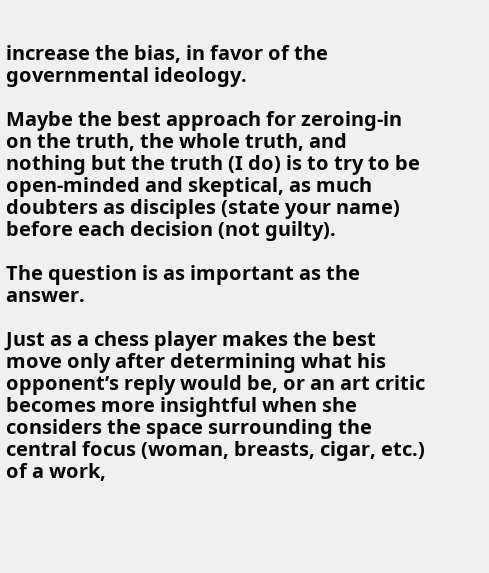increase the bias, in favor of the governmental ideology.

Maybe the best approach for zeroing-in on the truth, the whole truth, and nothing but the truth (I do) is to try to be open-minded and skeptical, as much doubters as disciples (state your name) before each decision (not guilty).

The question is as important as the answer.

Just as a chess player makes the best move only after determining what his opponent’s reply would be, or an art critic becomes more insightful when she considers the space surrounding the central focus (woman, breasts, cigar, etc.) of a work,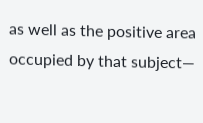as well as the positive area occupied by that subject—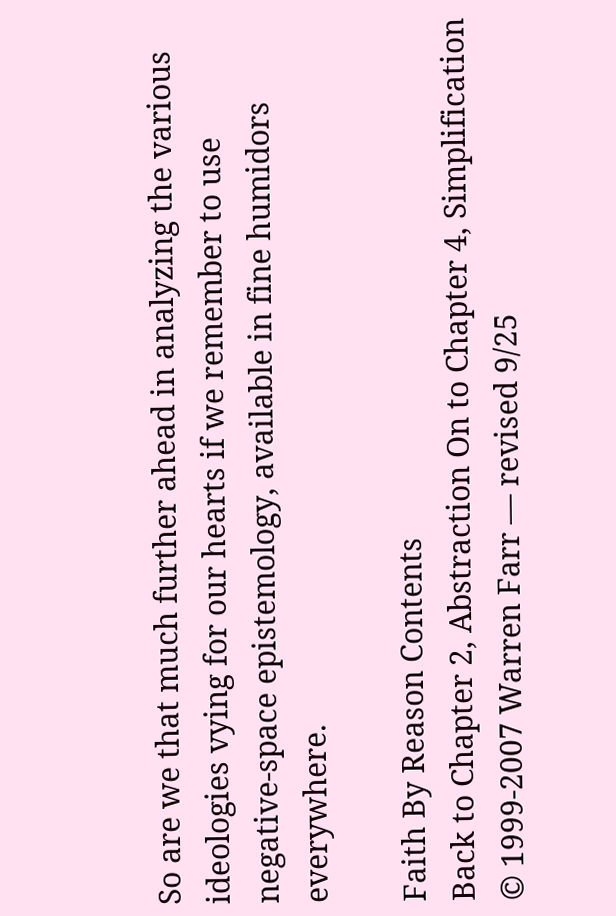So are we that much further ahead in analyzing the various ideologies vying for our hearts if we remember to use negative-space epistemology, available in fine humidors everywhere.

Faith By Reason Contents
Back to Chapter 2, Abstraction On to Chapter 4, Simplification
© 1999-2007 Warren Farr — revised 9/25